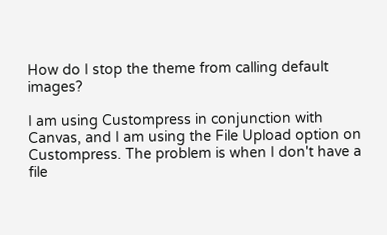How do I stop the theme from calling default images?

I am using Custompress in conjunction with Canvas, and I am using the File Upload option on Custompress. The problem is when I don't have a file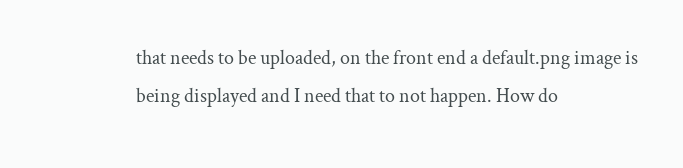that needs to be uploaded, on the front end a default.png image is being displayed and I need that to not happen. How do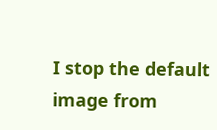I stop the default image from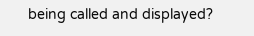being called and displayed?